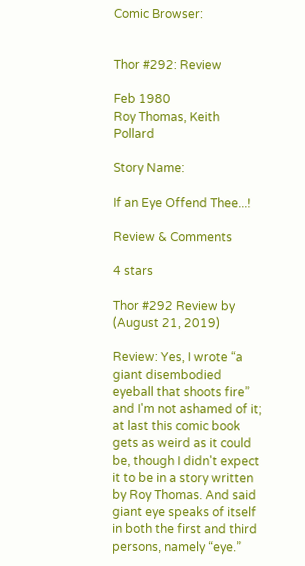Comic Browser:


Thor #292: Review

Feb 1980
Roy Thomas, Keith Pollard

Story Name:

If an Eye Offend Thee...!

Review & Comments

4 stars

Thor #292 Review by (August 21, 2019)

Review: Yes, I wrote “a giant disembodied eyeball that shoots fire” and I'm not ashamed of it; at last this comic book gets as weird as it could be, though I didn't expect it to be in a story written by Roy Thomas. And said giant eye speaks of itself in both the first and third persons, namely “eye.”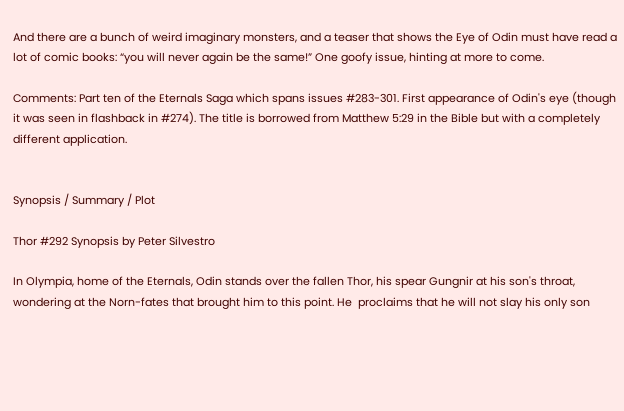And there are a bunch of weird imaginary monsters, and a teaser that shows the Eye of Odin must have read a lot of comic books: “you will never again be the same!” One goofy issue, hinting at more to come.

Comments: Part ten of the Eternals Saga which spans issues #283-301. First appearance of Odin's eye (though it was seen in flashback in #274). The title is borrowed from Matthew 5:29 in the Bible but with a completely different application.


Synopsis / Summary / Plot

Thor #292 Synopsis by Peter Silvestro

In Olympia, home of the Eternals, Odin stands over the fallen Thor, his spear Gungnir at his son's throat, wondering at the Norn-fates that brought him to this point. He  proclaims that he will not slay his only son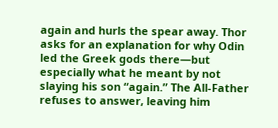again and hurls the spear away. Thor asks for an explanation for why Odin led the Greek gods there—but especially what he meant by not slaying his son “again.” The All-Father refuses to answer, leaving him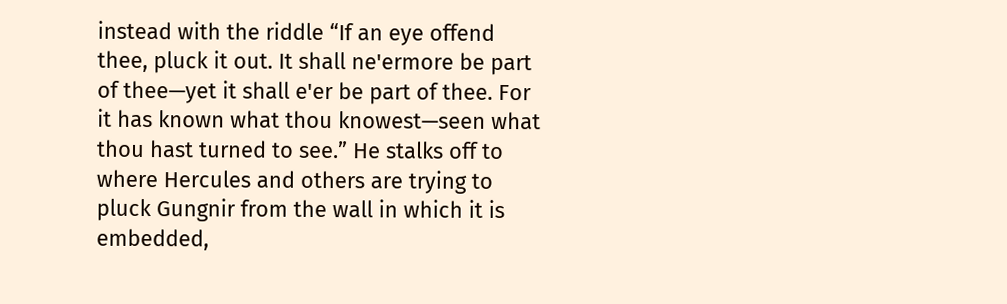instead with the riddle “If an eye offend thee, pluck it out. It shall ne'ermore be part of thee—yet it shall e'er be part of thee. For it has known what thou knowest—seen what thou hast turned to see.” He stalks off to where Hercules and others are trying to pluck Gungnir from the wall in which it is embedded,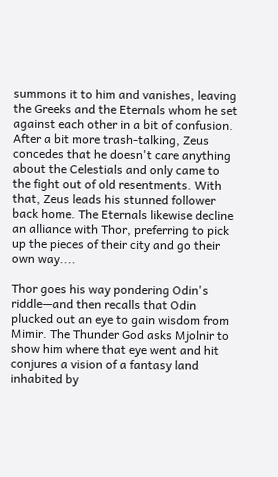summons it to him and vanishes, leaving the Greeks and the Eternals whom he set against each other in a bit of confusion. After a bit more trash-talking, Zeus concedes that he doesn't care anything about the Celestials and only came to the fight out of old resentments. With that, Zeus leads his stunned follower back home. The Eternals likewise decline an alliance with Thor, preferring to pick up the pieces of their city and go their own way....

Thor goes his way pondering Odin's riddle—and then recalls that Odin plucked out an eye to gain wisdom from Mimir. The Thunder God asks Mjolnir to show him where that eye went and hit conjures a vision of a fantasy land inhabited by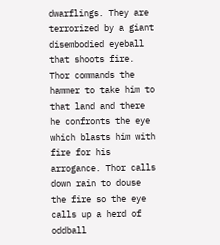dwarflings. They are terrorized by a giant disembodied eyeball that shoots fire. Thor commands the hammer to take him to that land and there he confronts the eye which blasts him with fire for his arrogance. Thor calls down rain to douse the fire so the eye calls up a herd of oddball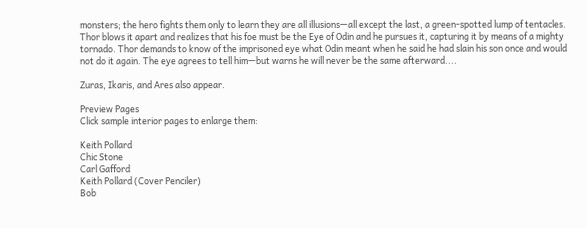monsters; the hero fights them only to learn they are all illusions—all except the last, a green-spotted lump of tentacles. Thor blows it apart and realizes that his foe must be the Eye of Odin and he pursues it, capturing it by means of a mighty tornado. Thor demands to know of the imprisoned eye what Odin meant when he said he had slain his son once and would not do it again. The eye agrees to tell him—but warns he will never be the same afterward....

Zuras, Ikaris, and Ares also appear.

Preview Pages
Click sample interior pages to enlarge them:

Keith Pollard
Chic Stone
Carl Gafford
Keith Pollard (Cover Penciler)
Bob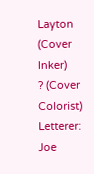Layton (Cover Inker)
? (Cover Colorist)
Letterer: Joe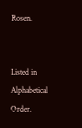Rosen.


Listed in Alphabetical Order.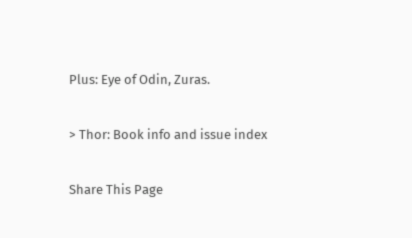Plus: Eye of Odin, Zuras.

> Thor: Book info and issue index

Share This Page